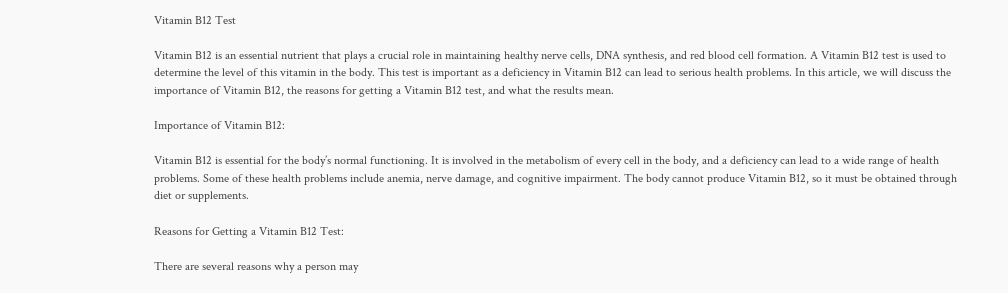Vitamin B12 Test

Vitamin B12 is an essential nutrient that plays a crucial role in maintaining healthy nerve cells, DNA synthesis, and red blood cell formation. A Vitamin B12 test is used to determine the level of this vitamin in the body. This test is important as a deficiency in Vitamin B12 can lead to serious health problems. In this article, we will discuss the importance of Vitamin B12, the reasons for getting a Vitamin B12 test, and what the results mean.

Importance of Vitamin B12:

Vitamin B12 is essential for the body’s normal functioning. It is involved in the metabolism of every cell in the body, and a deficiency can lead to a wide range of health problems. Some of these health problems include anemia, nerve damage, and cognitive impairment. The body cannot produce Vitamin B12, so it must be obtained through diet or supplements.

Reasons for Getting a Vitamin B12 Test:

There are several reasons why a person may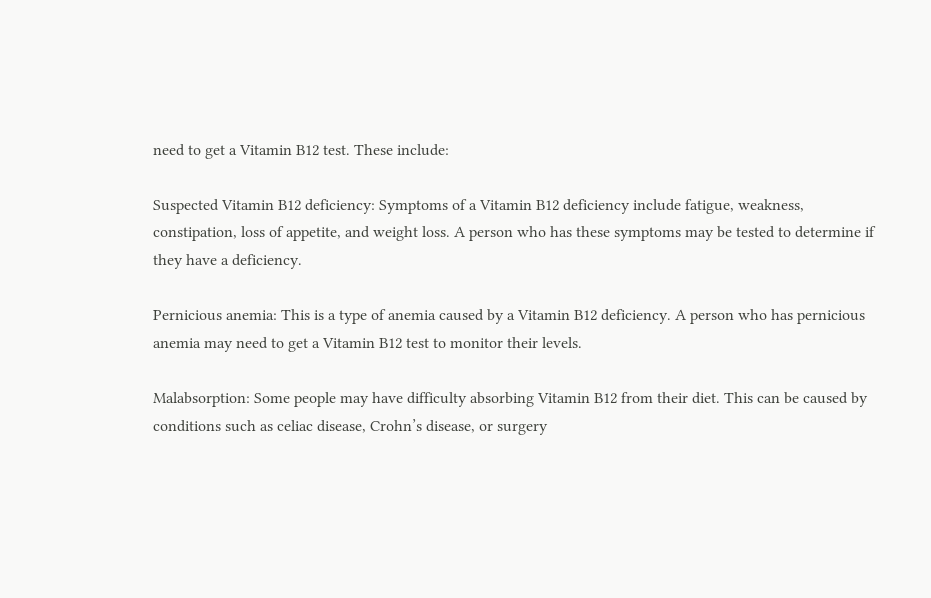need to get a Vitamin B12 test. These include:

Suspected Vitamin B12 deficiency: Symptoms of a Vitamin B12 deficiency include fatigue, weakness, constipation, loss of appetite, and weight loss. A person who has these symptoms may be tested to determine if they have a deficiency.

Pernicious anemia: This is a type of anemia caused by a Vitamin B12 deficiency. A person who has pernicious anemia may need to get a Vitamin B12 test to monitor their levels.

Malabsorption: Some people may have difficulty absorbing Vitamin B12 from their diet. This can be caused by conditions such as celiac disease, Crohn’s disease, or surgery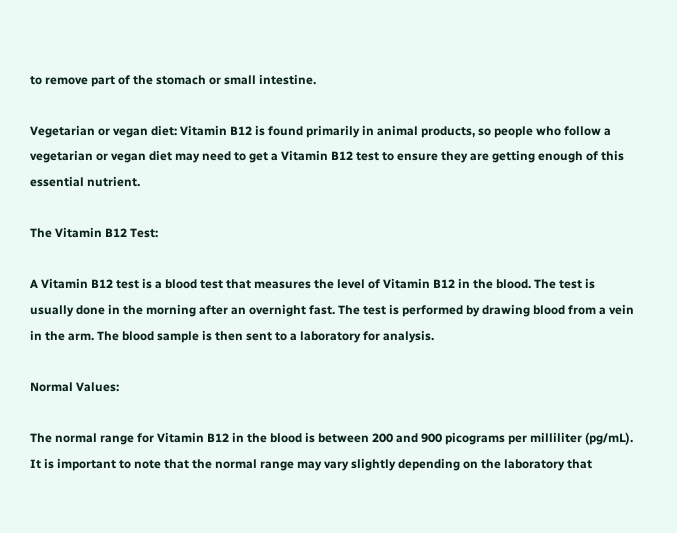to remove part of the stomach or small intestine.

Vegetarian or vegan diet: Vitamin B12 is found primarily in animal products, so people who follow a vegetarian or vegan diet may need to get a Vitamin B12 test to ensure they are getting enough of this essential nutrient.

The Vitamin B12 Test:

A Vitamin B12 test is a blood test that measures the level of Vitamin B12 in the blood. The test is usually done in the morning after an overnight fast. The test is performed by drawing blood from a vein in the arm. The blood sample is then sent to a laboratory for analysis.

Normal Values:

The normal range for Vitamin B12 in the blood is between 200 and 900 picograms per milliliter (pg/mL). It is important to note that the normal range may vary slightly depending on the laboratory that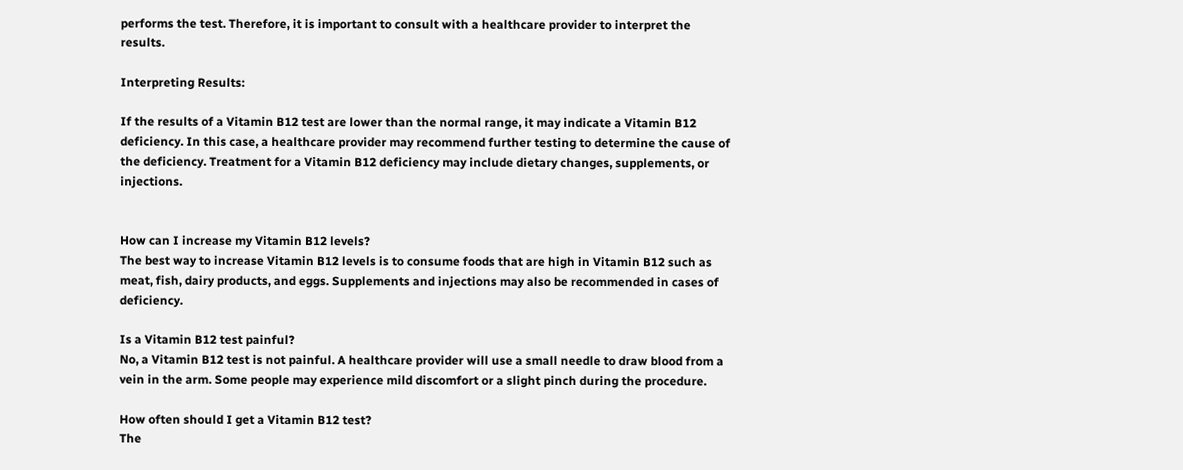performs the test. Therefore, it is important to consult with a healthcare provider to interpret the results.

Interpreting Results:

If the results of a Vitamin B12 test are lower than the normal range, it may indicate a Vitamin B12 deficiency. In this case, a healthcare provider may recommend further testing to determine the cause of the deficiency. Treatment for a Vitamin B12 deficiency may include dietary changes, supplements, or injections.


How can I increase my Vitamin B12 levels?
The best way to increase Vitamin B12 levels is to consume foods that are high in Vitamin B12 such as meat, fish, dairy products, and eggs. Supplements and injections may also be recommended in cases of deficiency.

Is a Vitamin B12 test painful?
No, a Vitamin B12 test is not painful. A healthcare provider will use a small needle to draw blood from a vein in the arm. Some people may experience mild discomfort or a slight pinch during the procedure.

How often should I get a Vitamin B12 test?
The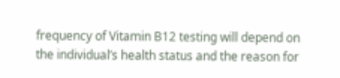frequency of Vitamin B12 testing will depend on the individual’s health status and the reason for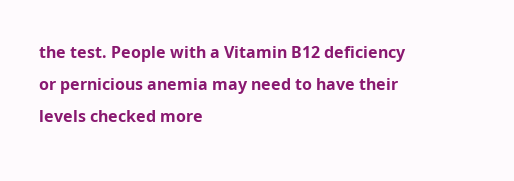the test. People with a Vitamin B12 deficiency or pernicious anemia may need to have their levels checked more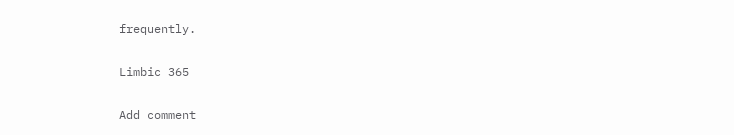frequently.

Limbic 365

Add comment